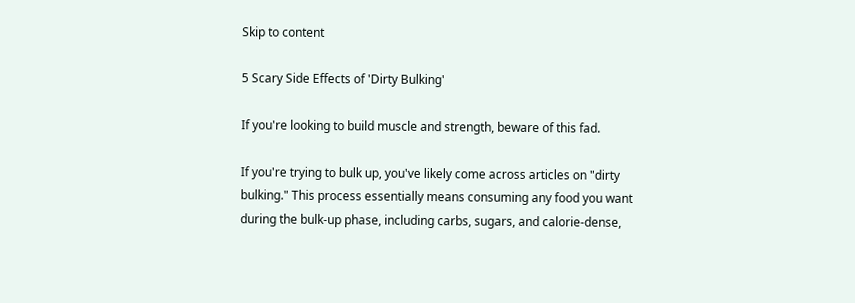Skip to content

5 Scary Side Effects of 'Dirty Bulking'

If you're looking to build muscle and strength, beware of this fad.

If you're trying to bulk up, you've likely come across articles on "dirty bulking." This process essentially means consuming any food you want during the bulk-up phase, including carbs, sugars, and calorie-dense,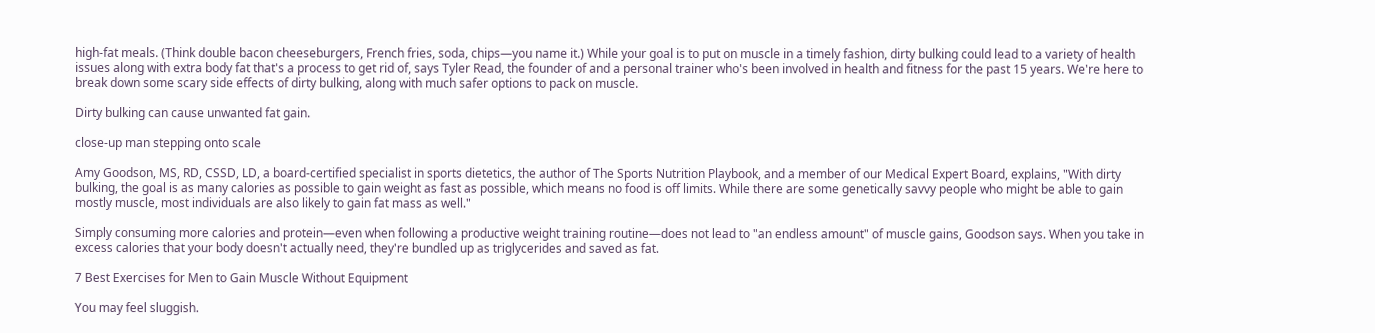high-fat meals. (Think double bacon cheeseburgers, French fries, soda, chips—you name it.) While your goal is to put on muscle in a timely fashion, dirty bulking could lead to a variety of health issues along with extra body fat that's a process to get rid of, says Tyler Read, the founder of and a personal trainer who's been involved in health and fitness for the past 15 years. We're here to break down some scary side effects of dirty bulking, along with much safer options to pack on muscle.

Dirty bulking can cause unwanted fat gain.

close-up man stepping onto scale

Amy Goodson, MS, RD, CSSD, LD, a board-certified specialist in sports dietetics, the author of The Sports Nutrition Playbook, and a member of our Medical Expert Board, explains, "With dirty bulking, the goal is as many calories as possible to gain weight as fast as possible, which means no food is off limits. While there are some genetically savvy people who might be able to gain mostly muscle, most individuals are also likely to gain fat mass as well."

Simply consuming more calories and protein—even when following a productive weight training routine—does not lead to "an endless amount" of muscle gains, Goodson says. When you take in excess calories that your body doesn't actually need, they're bundled up as triglycerides and saved as fat.

7 Best Exercises for Men to Gain Muscle Without Equipment

You may feel sluggish.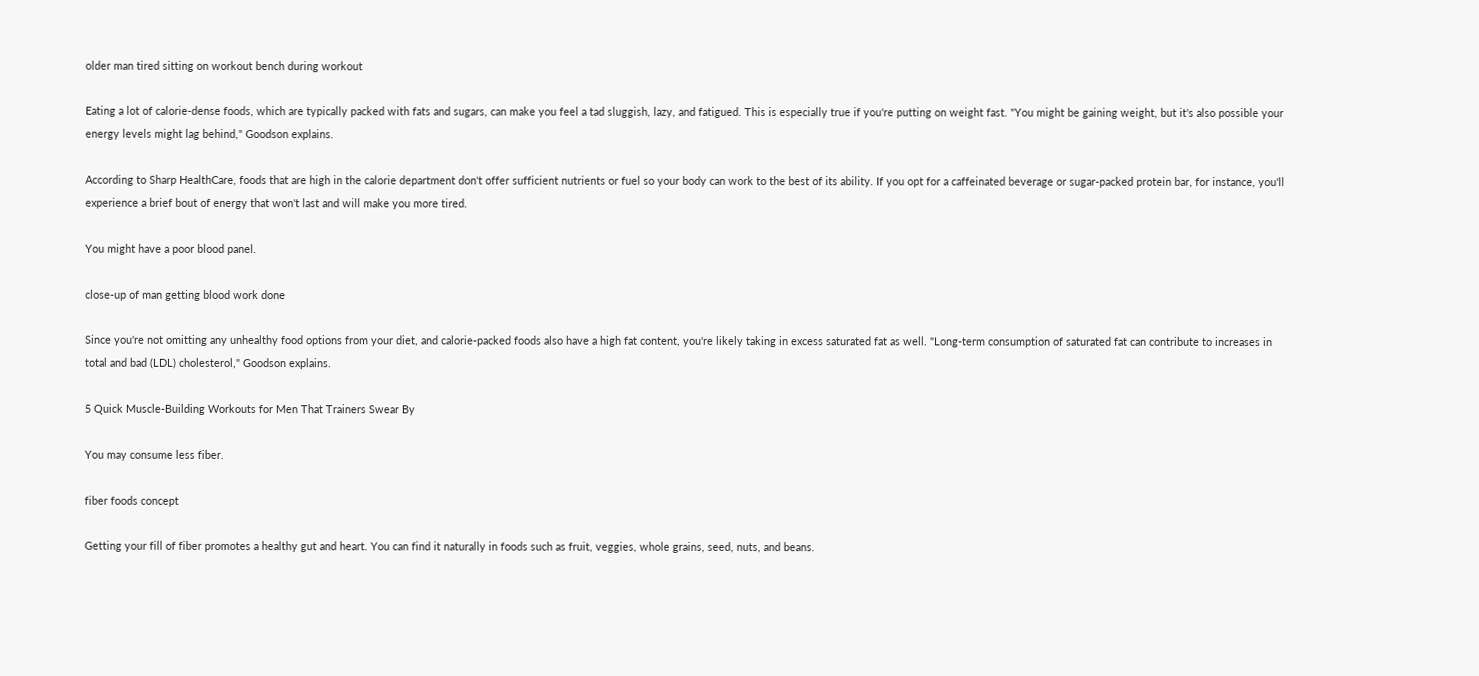older man tired sitting on workout bench during workout

Eating a lot of calorie-dense foods, which are typically packed with fats and sugars, can make you feel a tad sluggish, lazy, and fatigued. This is especially true if you're putting on weight fast. "You might be gaining weight, but it's also possible your energy levels might lag behind," Goodson explains.

According to Sharp HealthCare, foods that are high in the calorie department don't offer sufficient nutrients or fuel so your body can work to the best of its ability. If you opt for a caffeinated beverage or sugar-packed protein bar, for instance, you'll experience a brief bout of energy that won't last and will make you more tired.

You might have a poor blood panel.

close-up of man getting blood work done

Since you're not omitting any unhealthy food options from your diet, and calorie-packed foods also have a high fat content, you're likely taking in excess saturated fat as well. "Long-term consumption of saturated fat can contribute to increases in total and bad (LDL) cholesterol," Goodson explains.

5 Quick Muscle-Building Workouts for Men That Trainers Swear By

You may consume less fiber.

fiber foods concept

Getting your fill of fiber promotes a healthy gut and heart. You can find it naturally in foods such as fruit, veggies, whole grains, seed, nuts, and beans.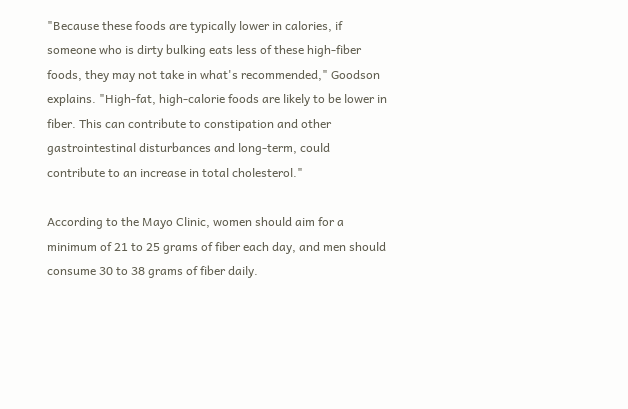"Because these foods are typically lower in calories, if someone who is dirty bulking eats less of these high-fiber foods, they may not take in what's recommended," Goodson explains. "High-fat, high-calorie foods are likely to be lower in fiber. This can contribute to constipation and other gastrointestinal disturbances and long-term, could contribute to an increase in total cholesterol."

According to the Mayo Clinic, women should aim for a minimum of 21 to 25 grams of fiber each day, and men should consume 30 to 38 grams of fiber daily.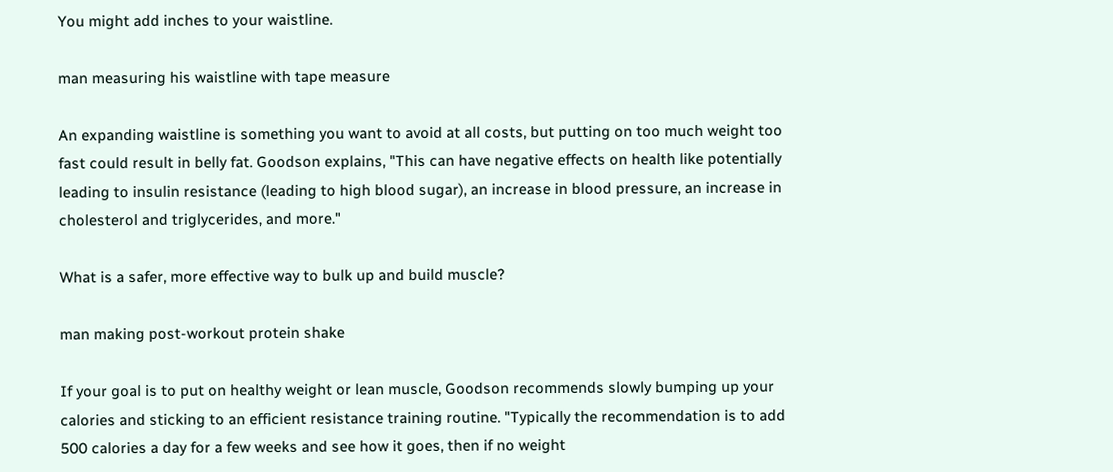You might add inches to your waistline.

man measuring his waistline with tape measure

An expanding waistline is something you want to avoid at all costs, but putting on too much weight too fast could result in belly fat. Goodson explains, "This can have negative effects on health like potentially leading to insulin resistance (leading to high blood sugar), an increase in blood pressure, an increase in cholesterol and triglycerides, and more."

What is a safer, more effective way to bulk up and build muscle?

man making post-workout protein shake

If your goal is to put on healthy weight or lean muscle, Goodson recommends slowly bumping up your calories and sticking to an efficient resistance training routine. "Typically the recommendation is to add 500 calories a day for a few weeks and see how it goes, then if no weight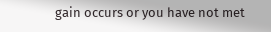gain occurs or you have not met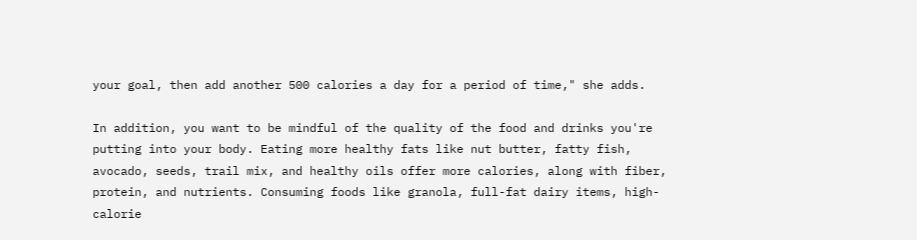your goal, then add another 500 calories a day for a period of time," she adds.

In addition, you want to be mindful of the quality of the food and drinks you're putting into your body. Eating more healthy fats like nut butter, fatty fish, avocado, seeds, trail mix, and healthy oils offer more calories, along with fiber, protein, and nutrients. Consuming foods like granola, full-fat dairy items, high-calorie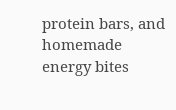protein bars, and homemade energy bites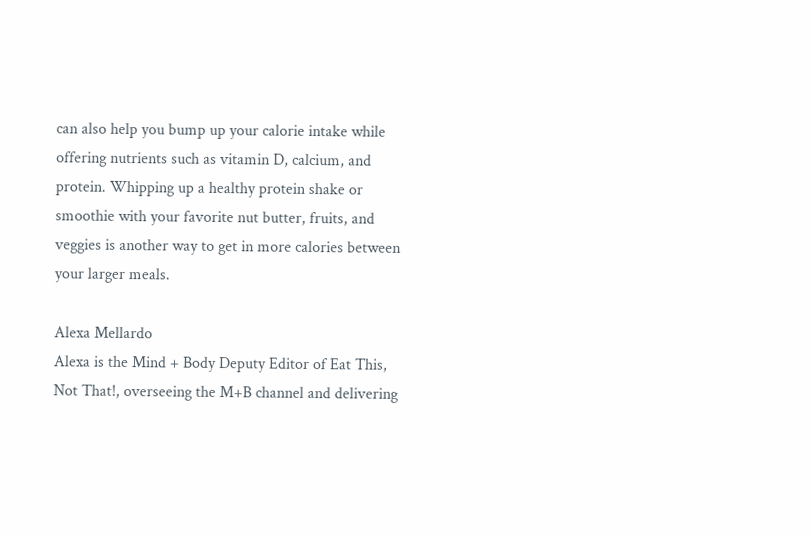can also help you bump up your calorie intake while offering nutrients such as vitamin D, calcium, and protein. Whipping up a healthy protein shake or smoothie with your favorite nut butter, fruits, and veggies is another way to get in more calories between your larger meals.

Alexa Mellardo
Alexa is the Mind + Body Deputy Editor of Eat This, Not That!, overseeing the M+B channel and delivering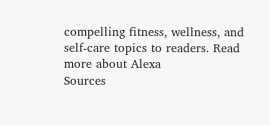compelling fitness, wellness, and self-care topics to readers. Read more about Alexa
Sources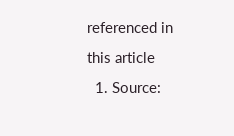referenced in this article
  1. Source: